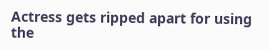Actress gets ripped apart for using the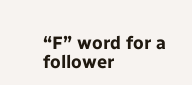“F” word for a follower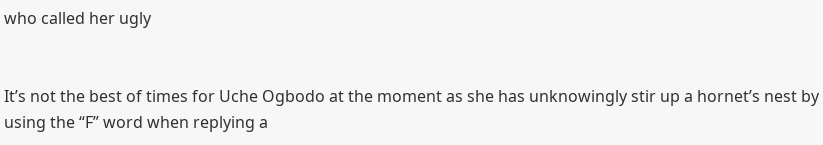who called her ugly


It’s not the best of times for Uche Ogbodo at the moment as she has unknowingly stir up a hornet’s nest by using the “F” word when replying a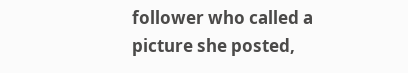follower who called a picture she posted,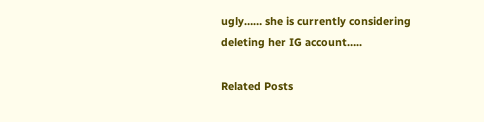ugly…… she is currently considering deleting her IG account…..

Related Posts